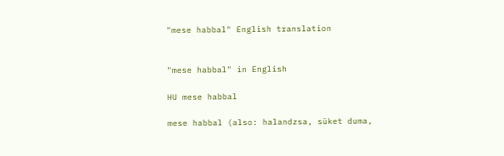"mese habbal" English translation


"mese habbal" in English

HU mese habbal

mese habbal (also: halandzsa, süket duma,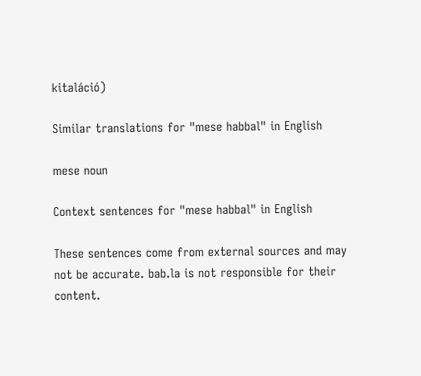kitaláció)

Similar translations for "mese habbal" in English

mese noun

Context sentences for "mese habbal" in English

These sentences come from external sources and may not be accurate. bab.la is not responsible for their content.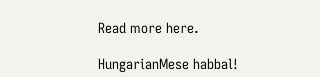Read more here.

HungarianMese habbal!